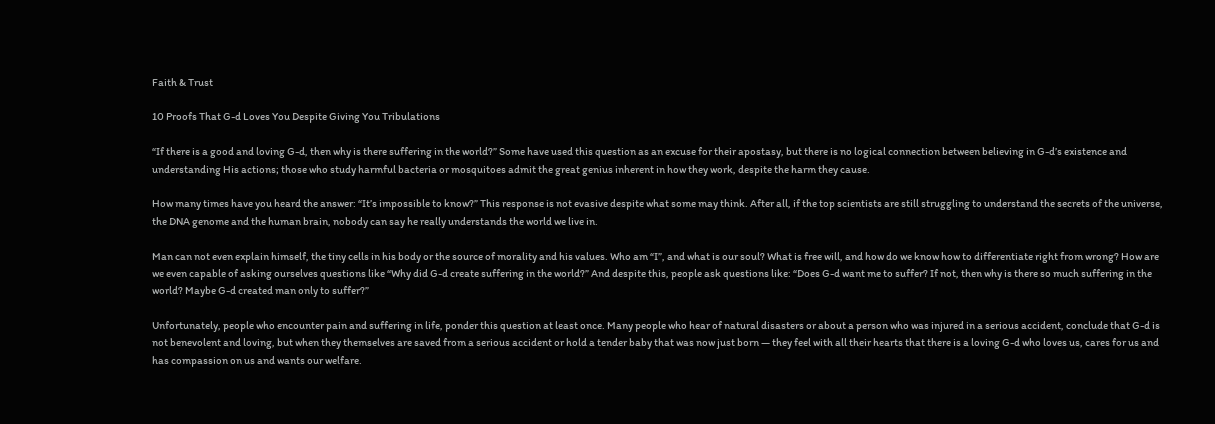Faith & Trust

10 Proofs That G-d Loves You Despite Giving You Tribulations

“If there is a good and loving G-d, then why is there suffering in the world?” Some have used this question as an excuse for their apostasy, but there is no logical connection between believing in G-d’s existence and understanding His actions; those who study harmful bacteria or mosquitoes admit the great genius inherent in how they work, despite the harm they cause.

How many times have you heard the answer: “It’s impossible to know?” This response is not evasive despite what some may think. After all, if the top scientists are still struggling to understand the secrets of the universe, the DNA genome and the human brain, nobody can say he really understands the world we live in.

Man can not even explain himself, the tiny cells in his body or the source of morality and his values. Who am “I”, and what is our soul? What is free will, and how do we know how to differentiate right from wrong? How are we even capable of asking ourselves questions like “Why did G-d create suffering in the world?” And despite this, people ask questions like: “Does G-d want me to suffer? If not, then why is there so much suffering in the world? Maybe G-d created man only to suffer?”

Unfortunately, people who encounter pain and suffering in life, ponder this question at least once. Many people who hear of natural disasters or about a person who was injured in a serious accident, conclude that G-d is not benevolent and loving, but when they themselves are saved from a serious accident or hold a tender baby that was now just born — they feel with all their hearts that there is a loving G-d who loves us, cares for us and has compassion on us and wants our welfare.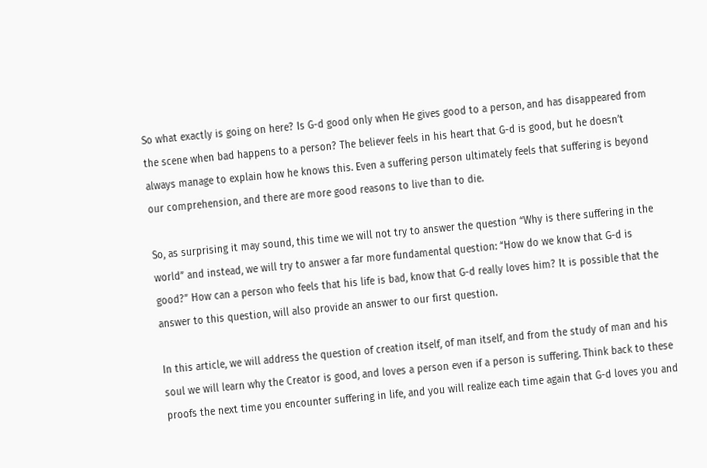So what exactly is going on here? Is G-d good only when He gives good to a person, and has disappeared from the scene when bad happens to a person? The believer feels in his heart that G-d is good, but he doesn’t always manage to explain how he knows this. Even a suffering person ultimately feels that suffering is beyond our comprehension, and there are more good reasons to live than to die.

So, as surprising it may sound, this time we will not try to answer the question “Why is there suffering in the world” and instead, we will try to answer a far more fundamental question: “How do we know that G-d is good?” How can a person who feels that his life is bad, know that G-d really loves him? It is possible that the answer to this question, will also provide an answer to our first question.

In this article, we will address the question of creation itself, of man itself, and from the study of man and his soul we will learn why the Creator is good, and loves a person even if a person is suffering. Think back to these proofs the next time you encounter suffering in life, and you will realize each time again that G-d loves you and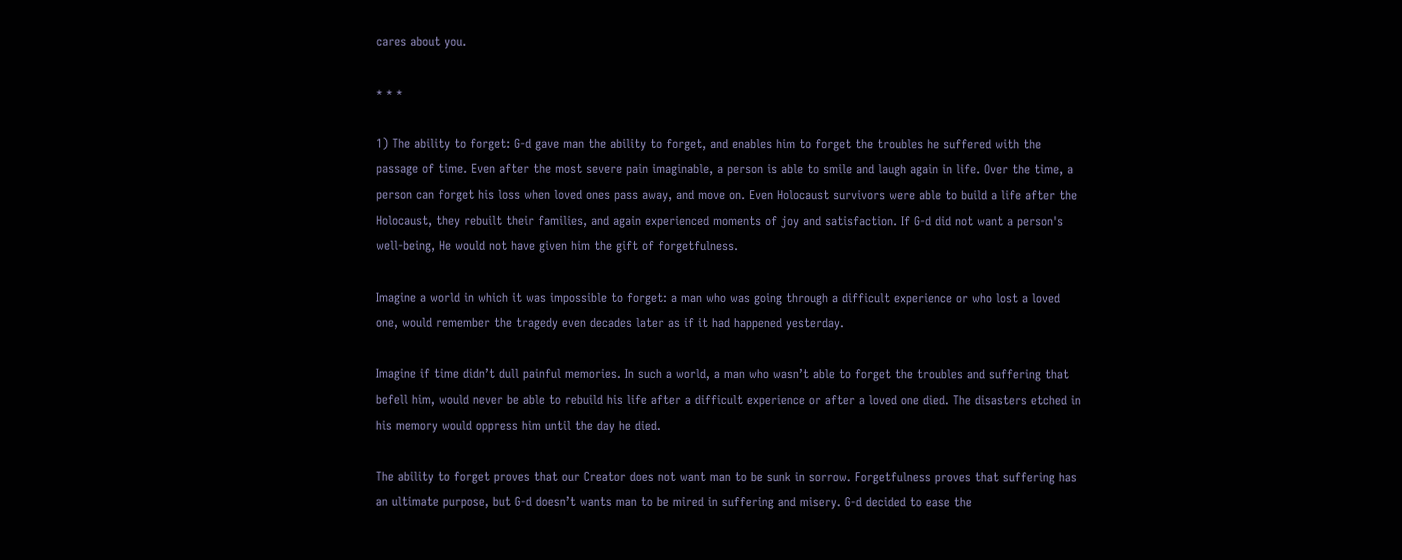cares about you.

* * *

1) The ability to forget: G-d gave man the ability to forget, and enables him to forget the troubles he suffered with the passage of time. Even after the most severe pain imaginable, a person is able to smile and laugh again in life. Over the time, a person can forget his loss when loved ones pass away, and move on. Even Holocaust survivors were able to build a life after the Holocaust, they rebuilt their families, and again experienced moments of joy and satisfaction. If G-d did not want a person's well-being, He would not have given him the gift of forgetfulness.

Imagine a world in which it was impossible to forget: a man who was going through a difficult experience or who lost a loved one, would remember the tragedy even decades later as if it had happened yesterday.

Imagine if time didn’t dull painful memories. In such a world, a man who wasn’t able to forget the troubles and suffering that befell him, would never be able to rebuild his life after a difficult experience or after a loved one died. The disasters etched in his memory would oppress him until the day he died.

The ability to forget proves that our Creator does not want man to be sunk in sorrow. Forgetfulness proves that suffering has an ultimate purpose, but G-d doesn’t wants man to be mired in suffering and misery. G-d decided to ease the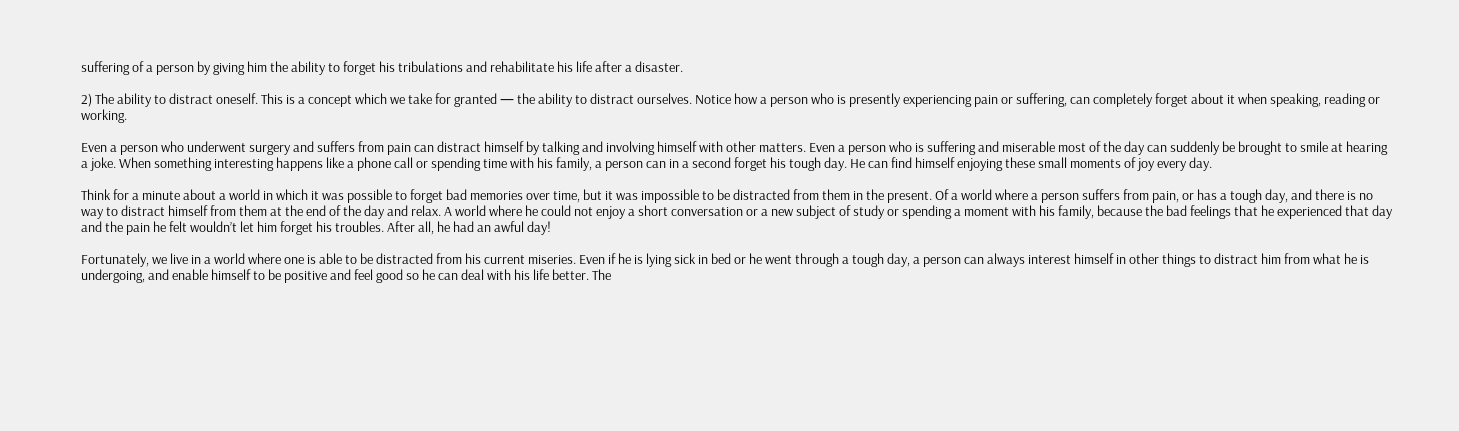suffering of a person by giving him the ability to forget his tribulations and rehabilitate his life after a disaster.

2) The ability to distract oneself. This is a concept which we take for granted — the ability to distract ourselves. Notice how a person who is presently experiencing pain or suffering, can completely forget about it when speaking, reading or working.

Even a person who underwent surgery and suffers from pain can distract himself by talking and involving himself with other matters. Even a person who is suffering and miserable most of the day can suddenly be brought to smile at hearing a joke. When something interesting happens like a phone call or spending time with his family, a person can in a second forget his tough day. He can find himself enjoying these small moments of joy every day.

Think for a minute about a world in which it was possible to forget bad memories over time, but it was impossible to be distracted from them in the present. Of a world where a person suffers from pain, or has a tough day, and there is no way to distract himself from them at the end of the day and relax. A world where he could not enjoy a short conversation or a new subject of study or spending a moment with his family, because the bad feelings that he experienced that day and the pain he felt wouldn’t let him forget his troubles. After all, he had an awful day!

Fortunately, we live in a world where one is able to be distracted from his current miseries. Even if he is lying sick in bed or he went through a tough day, a person can always interest himself in other things to distract him from what he is undergoing, and enable himself to be positive and feel good so he can deal with his life better. The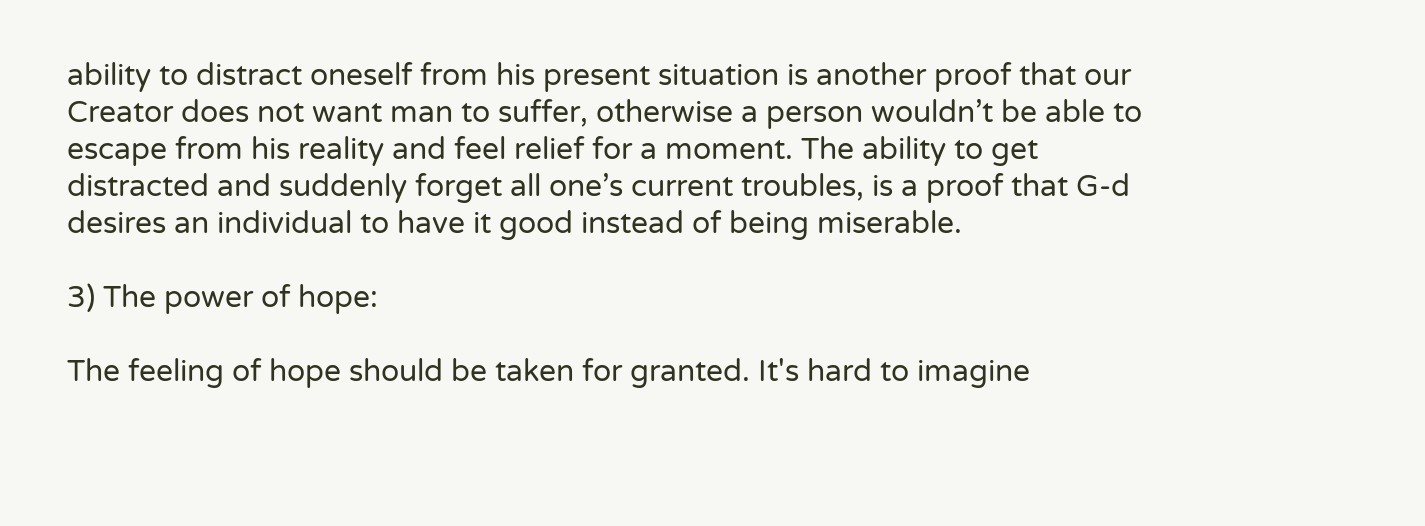ability to distract oneself from his present situation is another proof that our Creator does not want man to suffer, otherwise a person wouldn’t be able to escape from his reality and feel relief for a moment. The ability to get distracted and suddenly forget all one’s current troubles, is a proof that G-d desires an individual to have it good instead of being miserable.

3) The power of hope:

The feeling of hope should be taken for granted. It's hard to imagine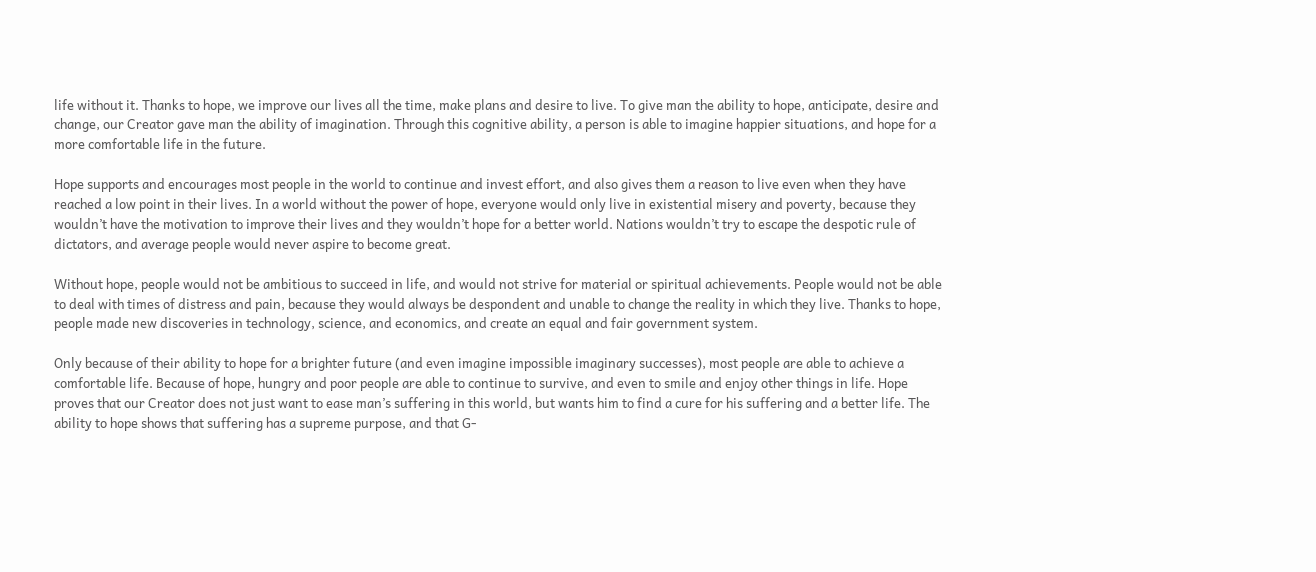life without it. Thanks to hope, we improve our lives all the time, make plans and desire to live. To give man the ability to hope, anticipate, desire and change, our Creator gave man the ability of imagination. Through this cognitive ability, a person is able to imagine happier situations, and hope for a more comfortable life in the future.

Hope supports and encourages most people in the world to continue and invest effort, and also gives them a reason to live even when they have reached a low point in their lives. In a world without the power of hope, everyone would only live in existential misery and poverty, because they wouldn’t have the motivation to improve their lives and they wouldn’t hope for a better world. Nations wouldn’t try to escape the despotic rule of dictators, and average people would never aspire to become great.

Without hope, people would not be ambitious to succeed in life, and would not strive for material or spiritual achievements. People would not be able to deal with times of distress and pain, because they would always be despondent and unable to change the reality in which they live. Thanks to hope, people made new discoveries in technology, science, and economics, and create an equal and fair government system.

Only because of their ability to hope for a brighter future (and even imagine impossible imaginary successes), most people are able to achieve a comfortable life. Because of hope, hungry and poor people are able to continue to survive, and even to smile and enjoy other things in life. Hope proves that our Creator does not just want to ease man’s suffering in this world, but wants him to find a cure for his suffering and a better life. The ability to hope shows that suffering has a supreme purpose, and that G-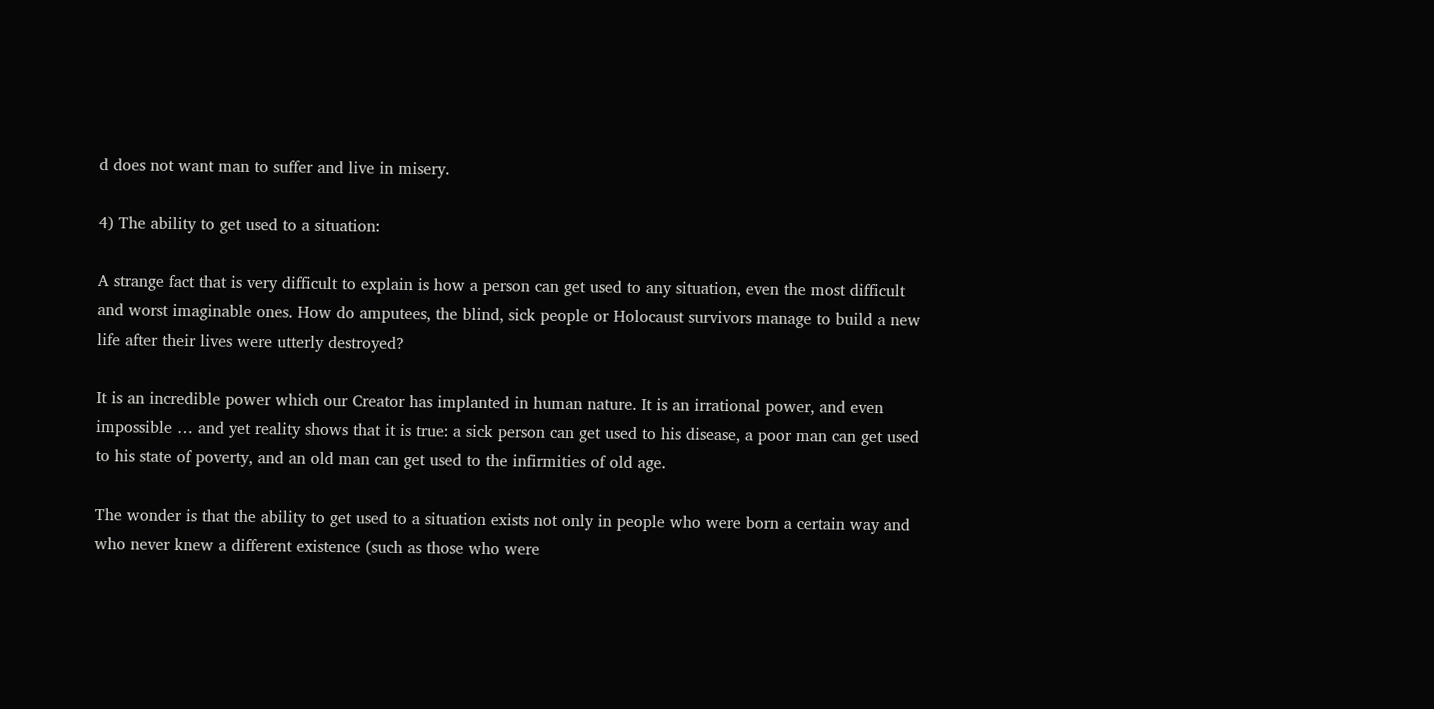d does not want man to suffer and live in misery.

4) The ability to get used to a situation:

A strange fact that is very difficult to explain is how a person can get used to any situation, even the most difficult and worst imaginable ones. How do amputees, the blind, sick people or Holocaust survivors manage to build a new life after their lives were utterly destroyed?

It is an incredible power which our Creator has implanted in human nature. It is an irrational power, and even impossible … and yet reality shows that it is true: a sick person can get used to his disease, a poor man can get used to his state of poverty, and an old man can get used to the infirmities of old age.

The wonder is that the ability to get used to a situation exists not only in people who were born a certain way and who never knew a different existence (such as those who were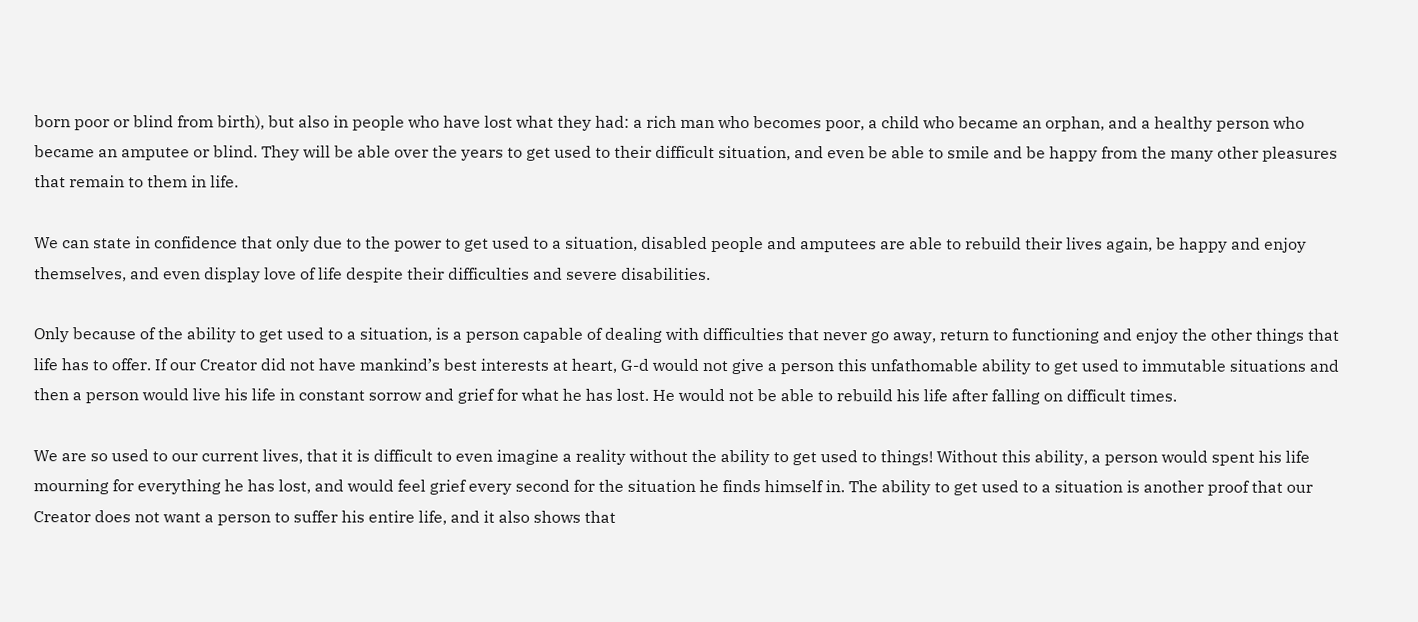born poor or blind from birth), but also in people who have lost what they had: a rich man who becomes poor, a child who became an orphan, and a healthy person who became an amputee or blind. They will be able over the years to get used to their difficult situation, and even be able to smile and be happy from the many other pleasures that remain to them in life.

We can state in confidence that only due to the power to get used to a situation, disabled people and amputees are able to rebuild their lives again, be happy and enjoy themselves, and even display love of life despite their difficulties and severe disabilities.

Only because of the ability to get used to a situation, is a person capable of dealing with difficulties that never go away, return to functioning and enjoy the other things that life has to offer. If our Creator did not have mankind’s best interests at heart, G-d would not give a person this unfathomable ability to get used to immutable situations and then a person would live his life in constant sorrow and grief for what he has lost. He would not be able to rebuild his life after falling on difficult times.

We are so used to our current lives, that it is difficult to even imagine a reality without the ability to get used to things! Without this ability, a person would spent his life mourning for everything he has lost, and would feel grief every second for the situation he finds himself in. The ability to get used to a situation is another proof that our Creator does not want a person to suffer his entire life, and it also shows that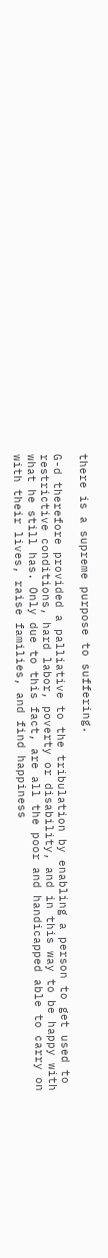there is a supreme purpose to suffering.

G-d therefore provided a palliative to the tribulation by enabling a person to get used to restrictive conditions, hard labor, poverty or disability, and in this way to be happy with what he still has. Only due to this fact, are all the poor and handicapped able to carry on with their lives, raise families, and find happiness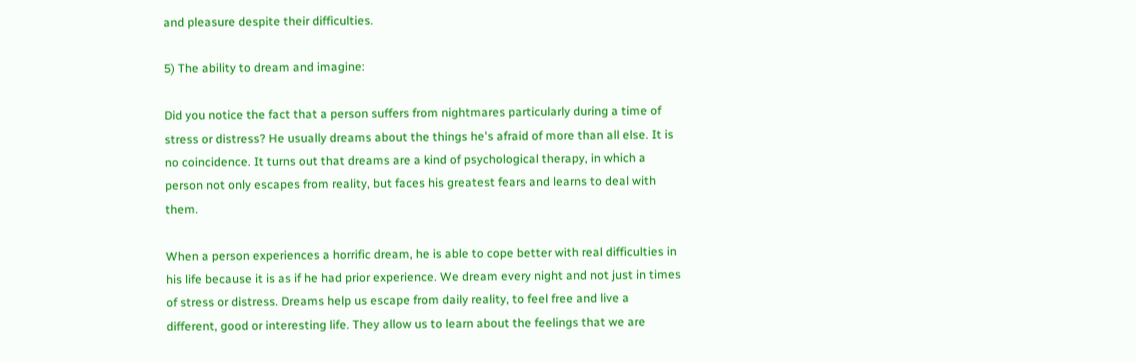and pleasure despite their difficulties.

5) The ability to dream and imagine:

Did you notice the fact that a person suffers from nightmares particularly during a time of stress or distress? He usually dreams about the things he's afraid of more than all else. It is no coincidence. It turns out that dreams are a kind of psychological therapy, in which a person not only escapes from reality, but faces his greatest fears and learns to deal with them.

When a person experiences a horrific dream, he is able to cope better with real difficulties in his life because it is as if he had prior experience. We dream every night and not just in times of stress or distress. Dreams help us escape from daily reality, to feel free and live a different, good or interesting life. They allow us to learn about the feelings that we are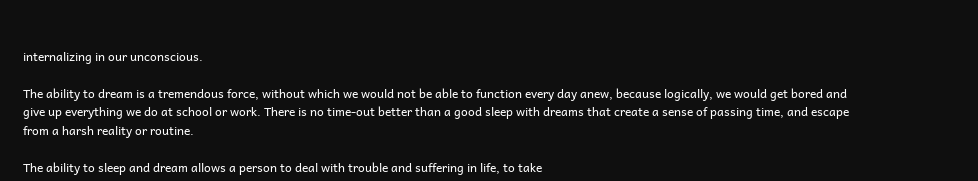internalizing in our unconscious.

The ability to dream is a tremendous force, without which we would not be able to function every day anew, because logically, we would get bored and give up everything we do at school or work. There is no time-out better than a good sleep with dreams that create a sense of passing time, and escape from a harsh reality or routine.

The ability to sleep and dream allows a person to deal with trouble and suffering in life, to take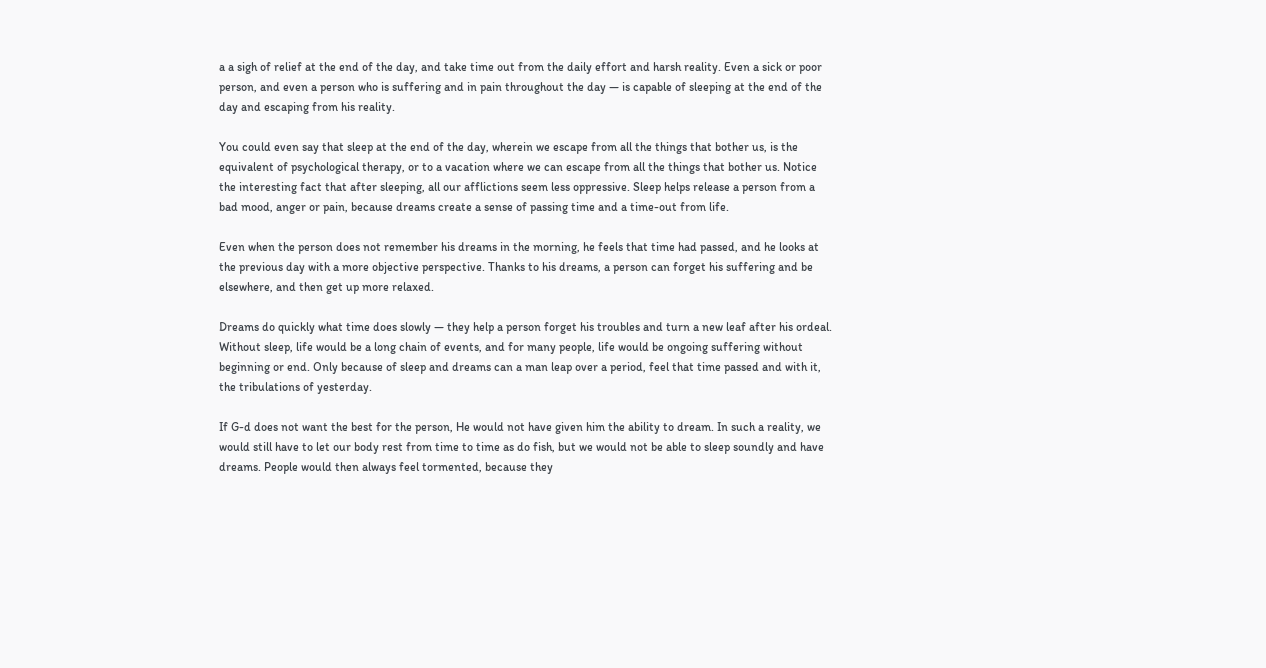a a sigh of relief at the end of the day, and take time out from the daily effort and harsh reality. Even a sick or poor person, and even a person who is suffering and in pain throughout the day — is capable of sleeping at the end of the day and escaping from his reality.

You could even say that sleep at the end of the day, wherein we escape from all the things that bother us, is the equivalent of psychological therapy, or to a vacation where we can escape from all the things that bother us. Notice the interesting fact that after sleeping, all our afflictions seem less oppressive. Sleep helps release a person from a bad mood, anger or pain, because dreams create a sense of passing time and a time-out from life.

Even when the person does not remember his dreams in the morning, he feels that time had passed, and he looks at the previous day with a more objective perspective. Thanks to his dreams, a person can forget his suffering and be elsewhere, and then get up more relaxed.

Dreams do quickly what time does slowly — they help a person forget his troubles and turn a new leaf after his ordeal. Without sleep, life would be a long chain of events, and for many people, life would be ongoing suffering without beginning or end. Only because of sleep and dreams can a man leap over a period, feel that time passed and with it, the tribulations of yesterday.

If G-d does not want the best for the person, He would not have given him the ability to dream. In such a reality, we would still have to let our body rest from time to time as do fish, but we would not be able to sleep soundly and have dreams. People would then always feel tormented, because they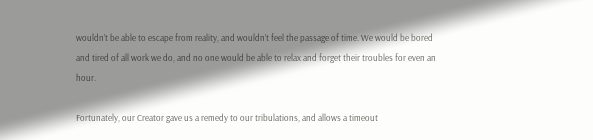wouldn’t be able to escape from reality, and wouldn’t feel the passage of time. We would be bored and tired of all work we do, and no one would be able to relax and forget their troubles for even an hour.

Fortunately, our Creator gave us a remedy to our tribulations, and allows a timeout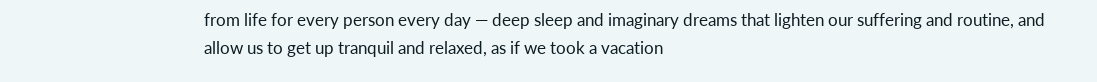from life for every person every day — deep sleep and imaginary dreams that lighten our suffering and routine, and allow us to get up tranquil and relaxed, as if we took a vacation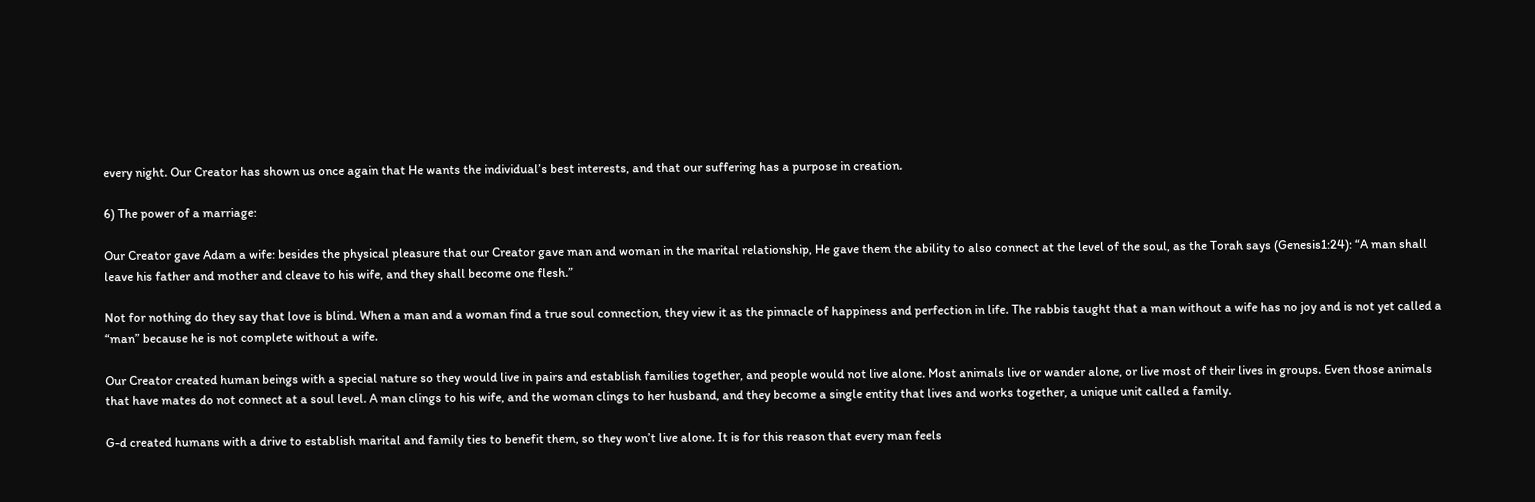every night. Our Creator has shown us once again that He wants the individual’s best interests, and that our suffering has a purpose in creation.

6) The power of a marriage:

Our Creator gave Adam a wife: besides the physical pleasure that our Creator gave man and woman in the marital relationship, He gave them the ability to also connect at the level of the soul, as the Torah says (Genesis1:24): “A man shall leave his father and mother and cleave to his wife, and they shall become one flesh.”

Not for nothing do they say that love is blind. When a man and a woman find a true soul connection, they view it as the pinnacle of happiness and perfection in life. The rabbis taught that a man without a wife has no joy and is not yet called a “man” because he is not complete without a wife.

Our Creator created human beings with a special nature so they would live in pairs and establish families together, and people would not live alone. Most animals live or wander alone, or live most of their lives in groups. Even those animals that have mates do not connect at a soul level. A man clings to his wife, and the woman clings to her husband, and they become a single entity that lives and works together, a unique unit called a family.

G-d created humans with a drive to establish marital and family ties to benefit them, so they won’t live alone. It is for this reason that every man feels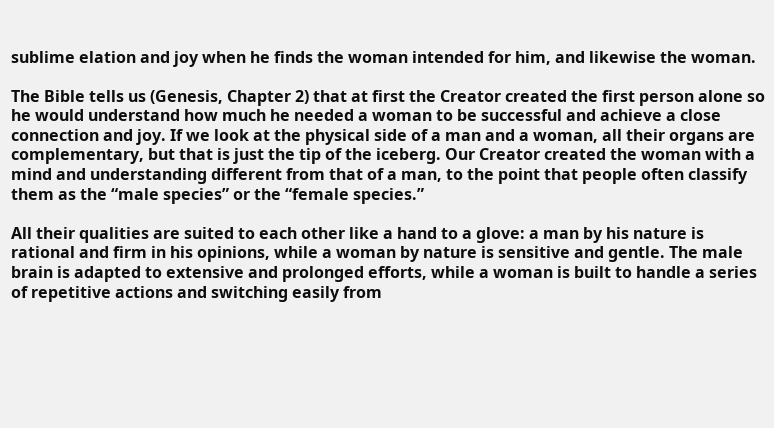sublime elation and joy when he finds the woman intended for him, and likewise the woman.

The Bible tells us (Genesis, Chapter 2) that at first the Creator created the first person alone so he would understand how much he needed a woman to be successful and achieve a close connection and joy. If we look at the physical side of a man and a woman, all their organs are complementary, but that is just the tip of the iceberg. Our Creator created the woman with a mind and understanding different from that of a man, to the point that people often classify them as the “male species” or the “female species.”

All their qualities are suited to each other like a hand to a glove: a man by his nature is rational and firm in his opinions, while a woman by nature is sensitive and gentle. The male brain is adapted to extensive and prolonged efforts, while a woman is built to handle a series of repetitive actions and switching easily from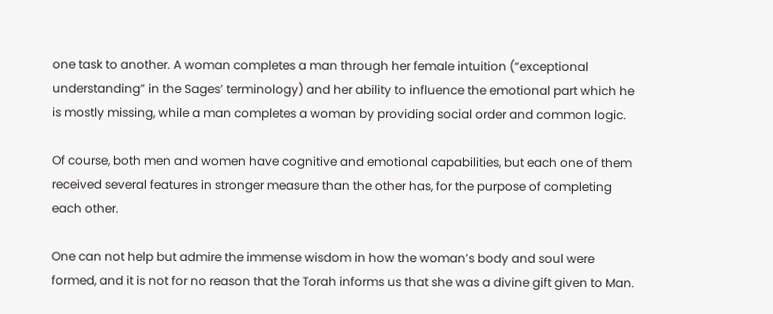one task to another. A woman completes a man through her female intuition (“exceptional understanding” in the Sages’ terminology) and her ability to influence the emotional part which he is mostly missing, while a man completes a woman by providing social order and common logic.

Of course, both men and women have cognitive and emotional capabilities, but each one of them received several features in stronger measure than the other has, for the purpose of completing each other.

One can not help but admire the immense wisdom in how the woman’s body and soul were formed, and it is not for no reason that the Torah informs us that she was a divine gift given to Man.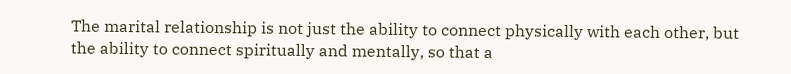The marital relationship is not just the ability to connect physically with each other, but the ability to connect spiritually and mentally, so that a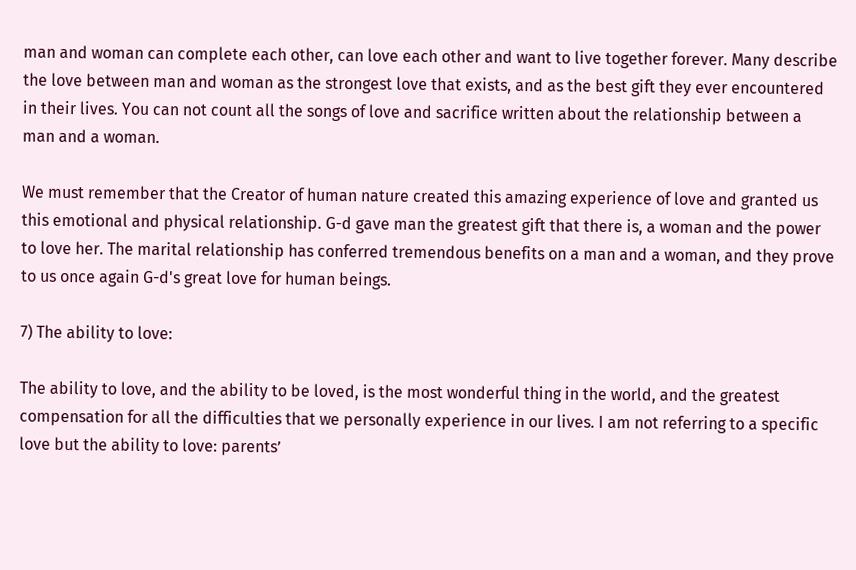man and woman can complete each other, can love each other and want to live together forever. Many describe the love between man and woman as the strongest love that exists, and as the best gift they ever encountered in their lives. You can not count all the songs of love and sacrifice written about the relationship between a man and a woman.

We must remember that the Creator of human nature created this amazing experience of love and granted us this emotional and physical relationship. G-d gave man the greatest gift that there is, a woman and the power to love her. The marital relationship has conferred tremendous benefits on a man and a woman, and they prove to us once again G-d's great love for human beings.

7) The ability to love:

The ability to love, and the ability to be loved, is the most wonderful thing in the world, and the greatest compensation for all the difficulties that we personally experience in our lives. I am not referring to a specific love but the ability to love: parents’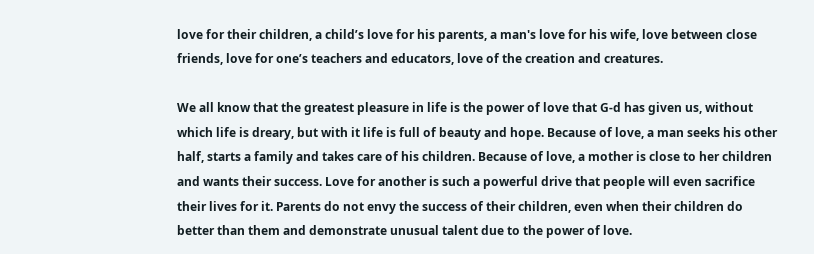love for their children, a child’s love for his parents, a man's love for his wife, love between close friends, love for one’s teachers and educators, love of the creation and creatures.

We all know that the greatest pleasure in life is the power of love that G-d has given us, without which life is dreary, but with it life is full of beauty and hope. Because of love, a man seeks his other half, starts a family and takes care of his children. Because of love, a mother is close to her children and wants their success. Love for another is such a powerful drive that people will even sacrifice their lives for it. Parents do not envy the success of their children, even when their children do better than them and demonstrate unusual talent due to the power of love.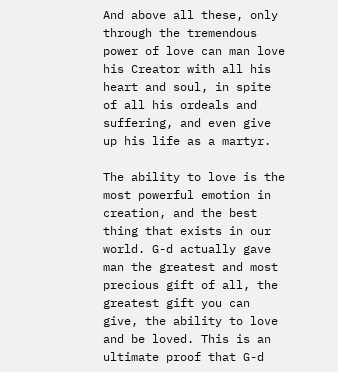And above all these, only through the tremendous power of love can man love his Creator with all his heart and soul, in spite of all his ordeals and suffering, and even give up his life as a martyr.

The ability to love is the most powerful emotion in creation, and the best thing that exists in our world. G-d actually gave man the greatest and most precious gift of all, the greatest gift you can give, the ability to love and be loved. This is an ultimate proof that G-d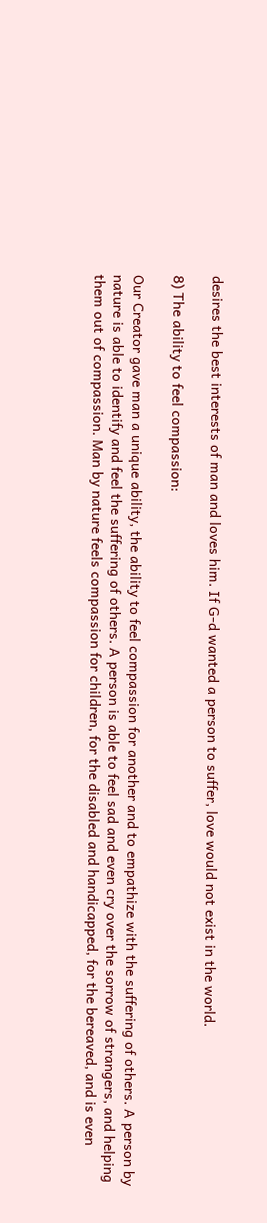desires the best interests of man and loves him. If G-d wanted a person to suffer, love would not exist in the world.

8) The ability to feel compassion:

Our Creator gave man a unique ability, the ability to feel compassion for another and to empathize with the suffering of others. A person by nature is able to identify and feel the suffering of others. A person is able to feel sad and even cry over the sorrow of strangers, and helping them out of compassion. Man by nature feels compassion for children, for the disabled and handicapped, for the bereaved, and is even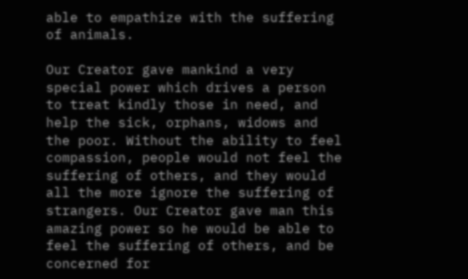able to empathize with the suffering of animals.

Our Creator gave mankind a very special power which drives a person to treat kindly those in need, and help the sick, orphans, widows and the poor. Without the ability to feel compassion, people would not feel the suffering of others, and they would all the more ignore the suffering of strangers. Our Creator gave man this amazing power so he would be able to feel the suffering of others, and be concerned for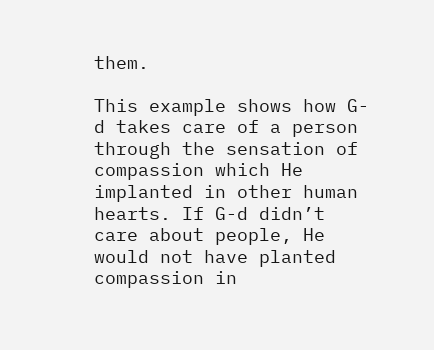them.

This example shows how G-d takes care of a person through the sensation of compassion which He implanted in other human hearts. If G-d didn’t care about people, He would not have planted compassion in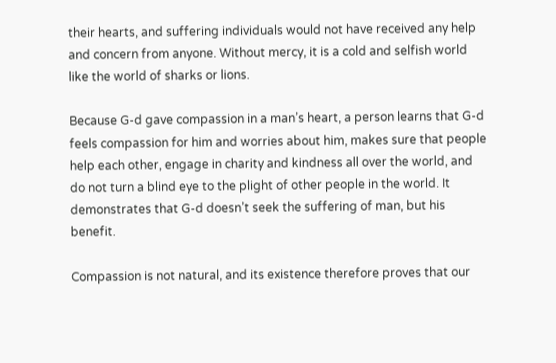their hearts, and suffering individuals would not have received any help and concern from anyone. Without mercy, it is a cold and selfish world like the world of sharks or lions.

Because G-d gave compassion in a man’s heart, a person learns that G-d feels compassion for him and worries about him, makes sure that people help each other, engage in charity and kindness all over the world, and do not turn a blind eye to the plight of other people in the world. It demonstrates that G-d doesn’t seek the suffering of man, but his benefit.

Compassion is not natural, and its existence therefore proves that our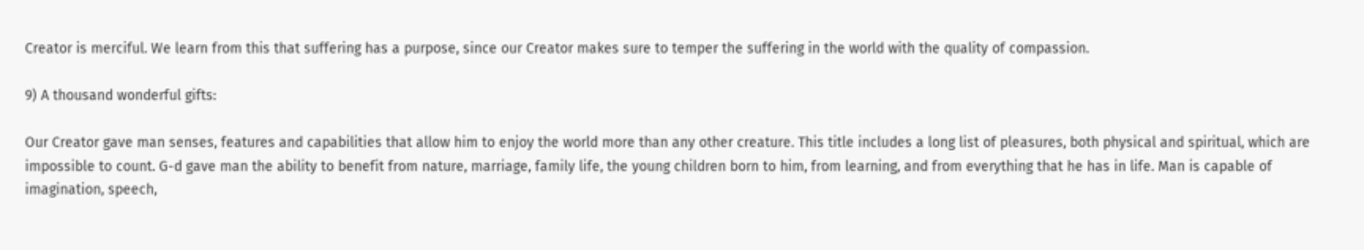Creator is merciful. We learn from this that suffering has a purpose, since our Creator makes sure to temper the suffering in the world with the quality of compassion.

9) A thousand wonderful gifts:

Our Creator gave man senses, features and capabilities that allow him to enjoy the world more than any other creature. This title includes a long list of pleasures, both physical and spiritual, which are impossible to count. G-d gave man the ability to benefit from nature, marriage, family life, the young children born to him, from learning, and from everything that he has in life. Man is capable of imagination, speech,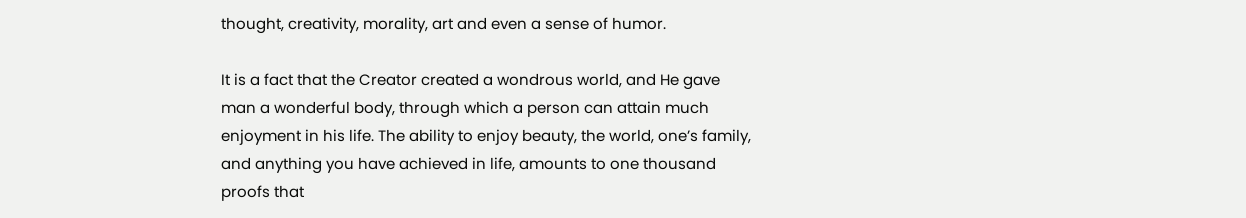thought, creativity, morality, art and even a sense of humor.

It is a fact that the Creator created a wondrous world, and He gave man a wonderful body, through which a person can attain much enjoyment in his life. The ability to enjoy beauty, the world, one’s family, and anything you have achieved in life, amounts to one thousand proofs that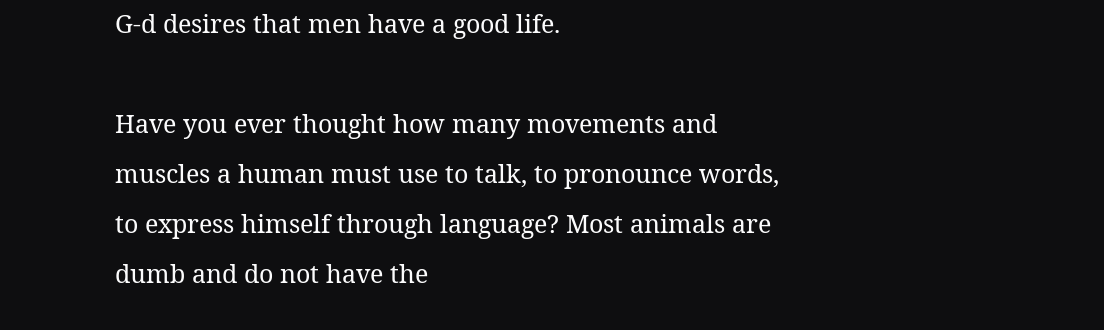G-d desires that men have a good life.

Have you ever thought how many movements and muscles a human must use to talk, to pronounce words, to express himself through language? Most animals are dumb and do not have the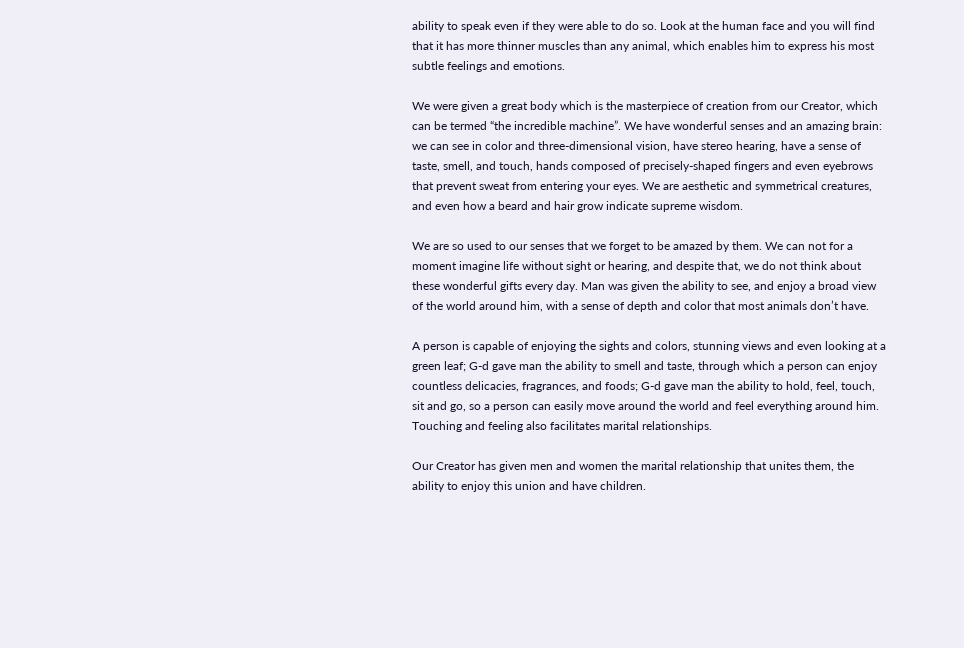ability to speak even if they were able to do so. Look at the human face and you will find that it has more thinner muscles than any animal, which enables him to express his most subtle feelings and emotions.

We were given a great body which is the masterpiece of creation from our Creator, which can be termed “the incredible machine”. We have wonderful senses and an amazing brain: we can see in color and three-dimensional vision, have stereo hearing, have a sense of taste, smell, and touch, hands composed of precisely-shaped fingers and even eyebrows that prevent sweat from entering your eyes. We are aesthetic and symmetrical creatures, and even how a beard and hair grow indicate supreme wisdom.

We are so used to our senses that we forget to be amazed by them. We can not for a moment imagine life without sight or hearing, and despite that, we do not think about these wonderful gifts every day. Man was given the ability to see, and enjoy a broad view of the world around him, with a sense of depth and color that most animals don’t have.

A person is capable of enjoying the sights and colors, stunning views and even looking at a green leaf; G-d gave man the ability to smell and taste, through which a person can enjoy countless delicacies, fragrances, and foods; G-d gave man the ability to hold, feel, touch, sit and go, so a person can easily move around the world and feel everything around him. Touching and feeling also facilitates marital relationships.

Our Creator has given men and women the marital relationship that unites them, the ability to enjoy this union and have children.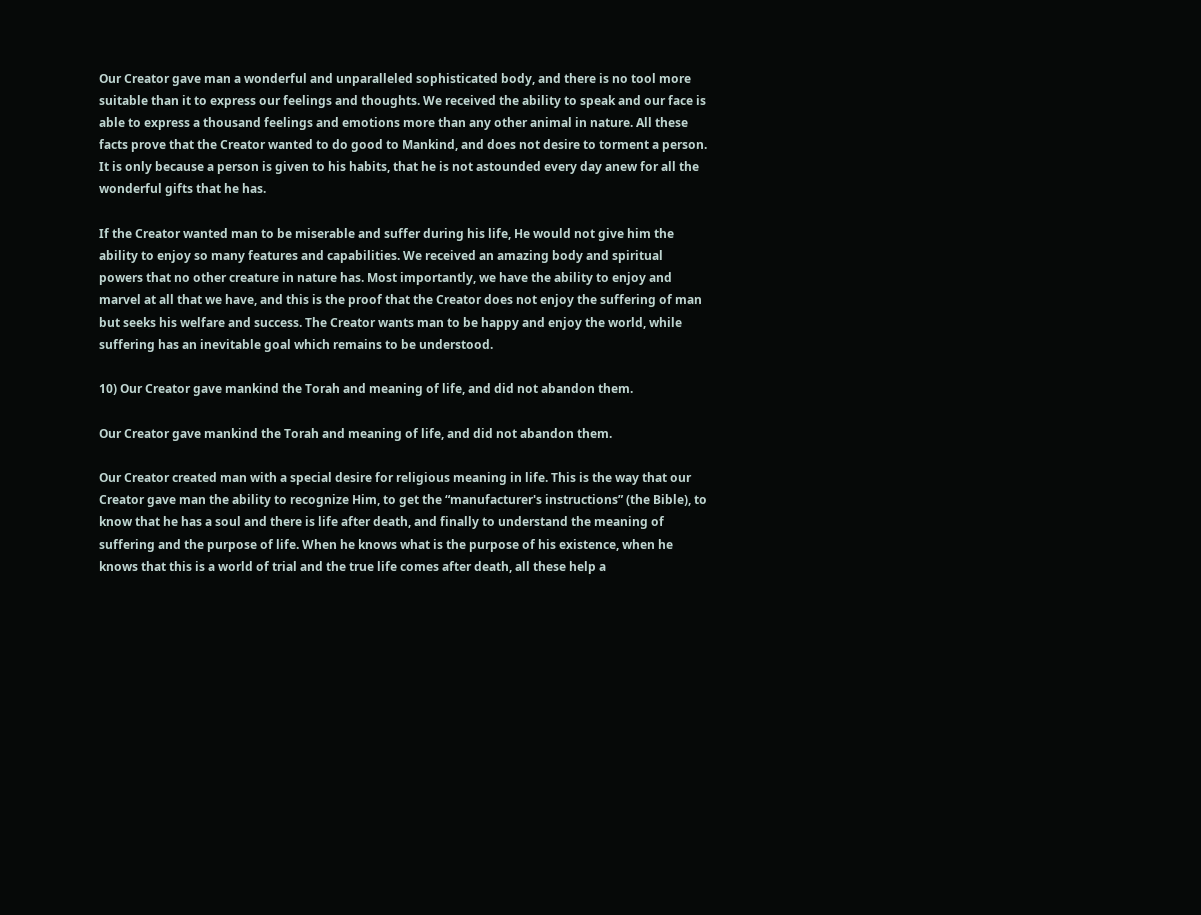Our Creator gave man a wonderful and unparalleled sophisticated body, and there is no tool more suitable than it to express our feelings and thoughts. We received the ability to speak and our face is able to express a thousand feelings and emotions more than any other animal in nature. All these facts prove that the Creator wanted to do good to Mankind, and does not desire to torment a person. It is only because a person is given to his habits, that he is not astounded every day anew for all the wonderful gifts that he has.

If the Creator wanted man to be miserable and suffer during his life, He would not give him the ability to enjoy so many features and capabilities. We received an amazing body and spiritual powers that no other creature in nature has. Most importantly, we have the ability to enjoy and marvel at all that we have, and this is the proof that the Creator does not enjoy the suffering of man but seeks his welfare and success. The Creator wants man to be happy and enjoy the world, while suffering has an inevitable goal which remains to be understood.

10) Our Creator gave mankind the Torah and meaning of life, and did not abandon them.

Our Creator gave mankind the Torah and meaning of life, and did not abandon them.

Our Creator created man with a special desire for religious meaning in life. This is the way that our Creator gave man the ability to recognize Him, to get the “manufacturer's instructions” (the Bible), to know that he has a soul and there is life after death, and finally to understand the meaning of suffering and the purpose of life. When he knows what is the purpose of his existence, when he knows that this is a world of trial and the true life comes after death, all these help a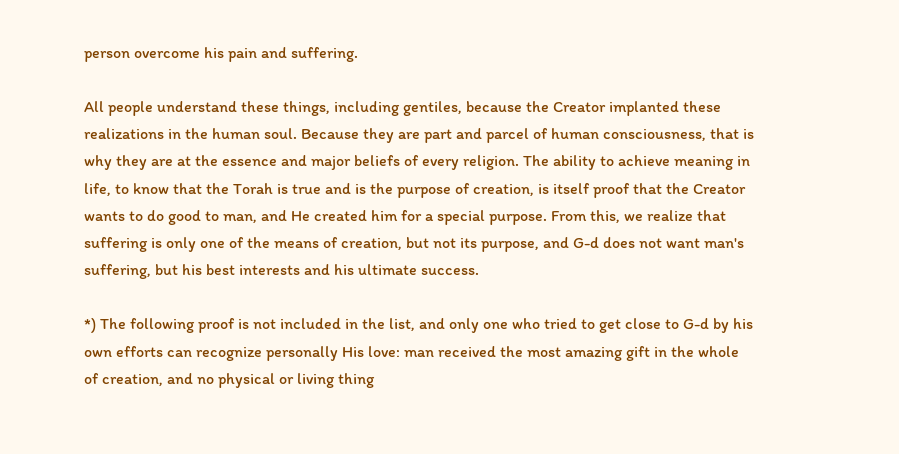person overcome his pain and suffering.

All people understand these things, including gentiles, because the Creator implanted these realizations in the human soul. Because they are part and parcel of human consciousness, that is why they are at the essence and major beliefs of every religion. The ability to achieve meaning in life, to know that the Torah is true and is the purpose of creation, is itself proof that the Creator wants to do good to man, and He created him for a special purpose. From this, we realize that suffering is only one of the means of creation, but not its purpose, and G-d does not want man's suffering, but his best interests and his ultimate success.

*) The following proof is not included in the list, and only one who tried to get close to G-d by his own efforts can recognize personally His love: man received the most amazing gift in the whole of creation, and no physical or living thing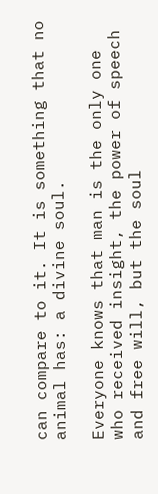can compare to it. It is something that no animal has: a divine soul.

Everyone knows that man is the only one who received insight, the power of speech and free will, but the soul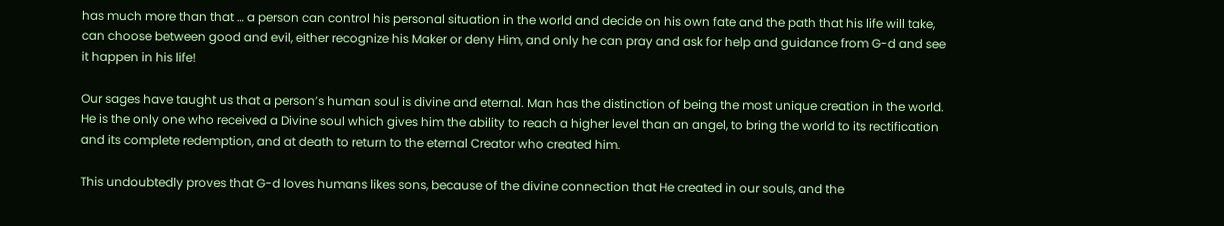has much more than that … a person can control his personal situation in the world and decide on his own fate and the path that his life will take, can choose between good and evil, either recognize his Maker or deny Him, and only he can pray and ask for help and guidance from G-d and see it happen in his life!

Our sages have taught us that a person’s human soul is divine and eternal. Man has the distinction of being the most unique creation in the world. He is the only one who received a Divine soul which gives him the ability to reach a higher level than an angel, to bring the world to its rectification and its complete redemption, and at death to return to the eternal Creator who created him.

This undoubtedly proves that G-d loves humans likes sons, because of the divine connection that He created in our souls, and the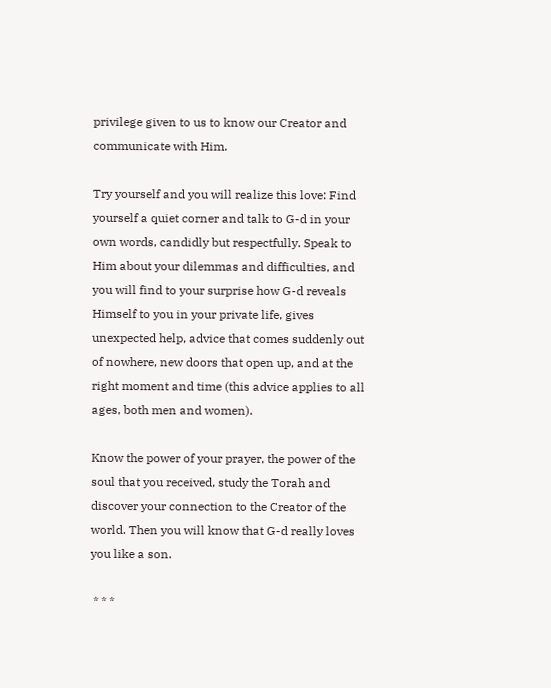privilege given to us to know our Creator and communicate with Him.

Try yourself and you will realize this love: Find yourself a quiet corner and talk to G-d in your own words, candidly but respectfully. Speak to Him about your dilemmas and difficulties, and you will find to your surprise how G-d reveals Himself to you in your private life, gives unexpected help, advice that comes suddenly out of nowhere, new doors that open up, and at the right moment and time (this advice applies to all ages, both men and women).

Know the power of your prayer, the power of the soul that you received, study the Torah and discover your connection to the Creator of the world. Then you will know that G-d really loves you like a son.

 * * *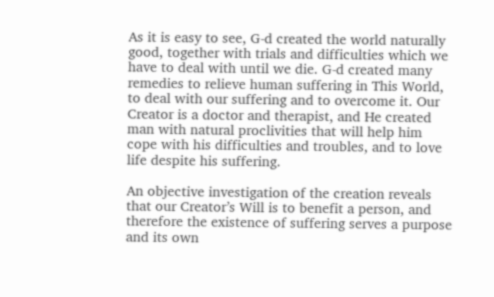As it is easy to see, G-d created the world naturally good, together with trials and difficulties which we have to deal with until we die. G-d created many remedies to relieve human suffering in This World, to deal with our suffering and to overcome it. Our Creator is a doctor and therapist, and He created man with natural proclivities that will help him cope with his difficulties and troubles, and to love life despite his suffering.

An objective investigation of the creation reveals that our Creator’s Will is to benefit a person, and therefore the existence of suffering serves a purpose and its own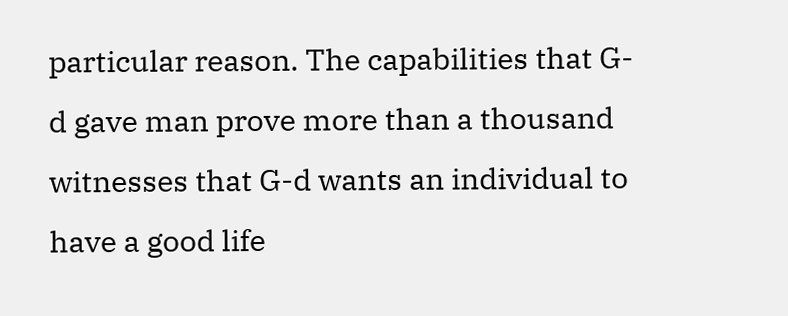particular reason. The capabilities that G-d gave man prove more than a thousand witnesses that G-d wants an individual to have a good life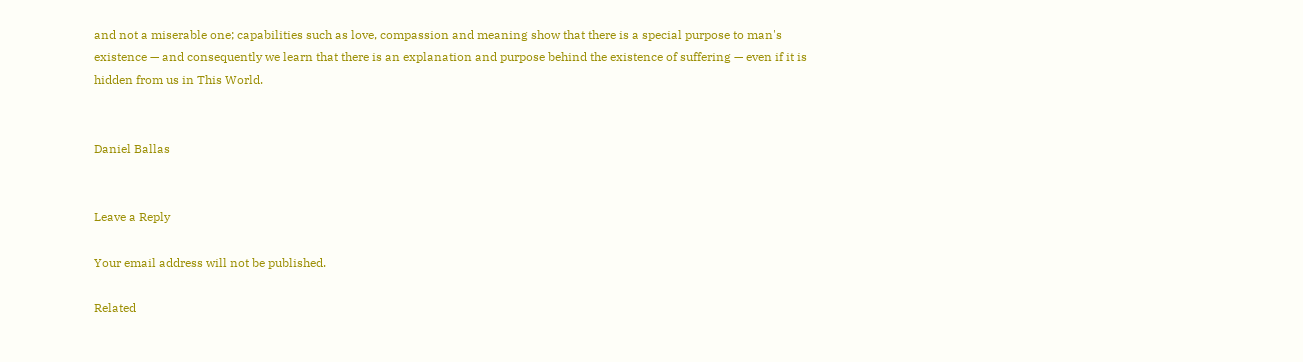and not a miserable one; capabilities such as love, compassion and meaning show that there is a special purpose to man's existence — and consequently we learn that there is an explanation and purpose behind the existence of suffering — even if it is hidden from us in This World.


Daniel Ballas


Leave a Reply

Your email address will not be published.

Related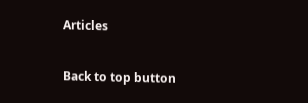Articles

Back to top button